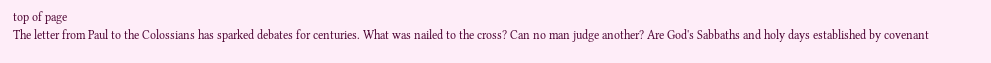top of page
The letter from Paul to the Colossians has sparked debates for centuries. What was nailed to the cross? Can no man judge another? Are God's Sabbaths and holy days established by covenant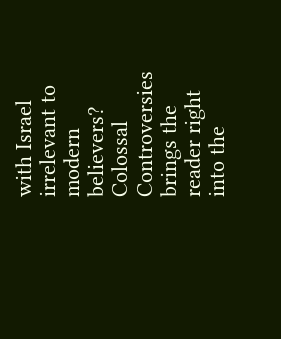with Israel irrelevant to modern believers? Colossal Controversies brings the reader right into the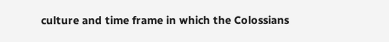culture and time frame in which the Colossians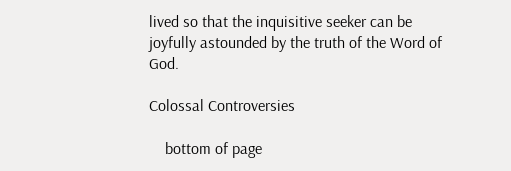lived so that the inquisitive seeker can be joyfully astounded by the truth of the Word of God.

Colossal Controversies

    bottom of page